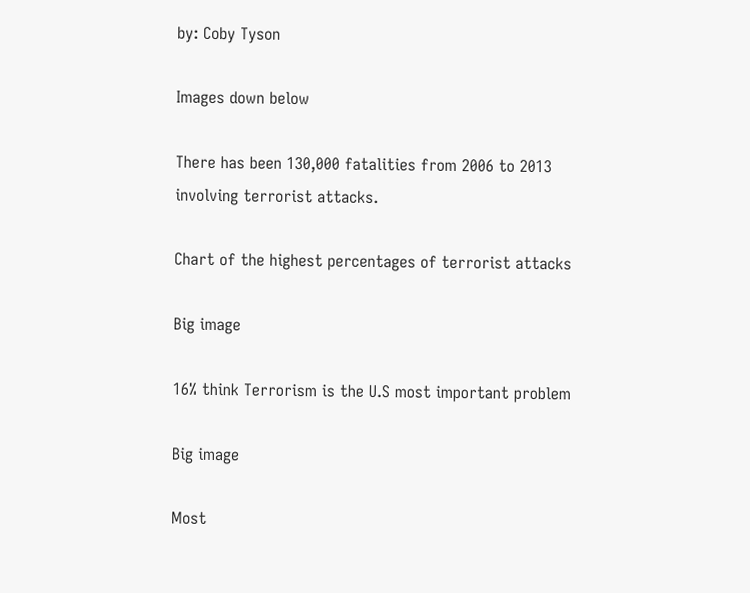by: Coby Tyson

Images down below

There has been 130,000 fatalities from 2006 to 2013 involving terrorist attacks.

Chart of the highest percentages of terrorist attacks

Big image

16% think Terrorism is the U.S most important problem

Big image

Most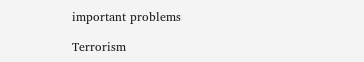important problems

Terrorism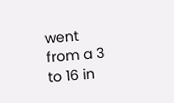went from a 3 to 16 in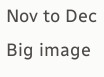Nov to Dec
Big image